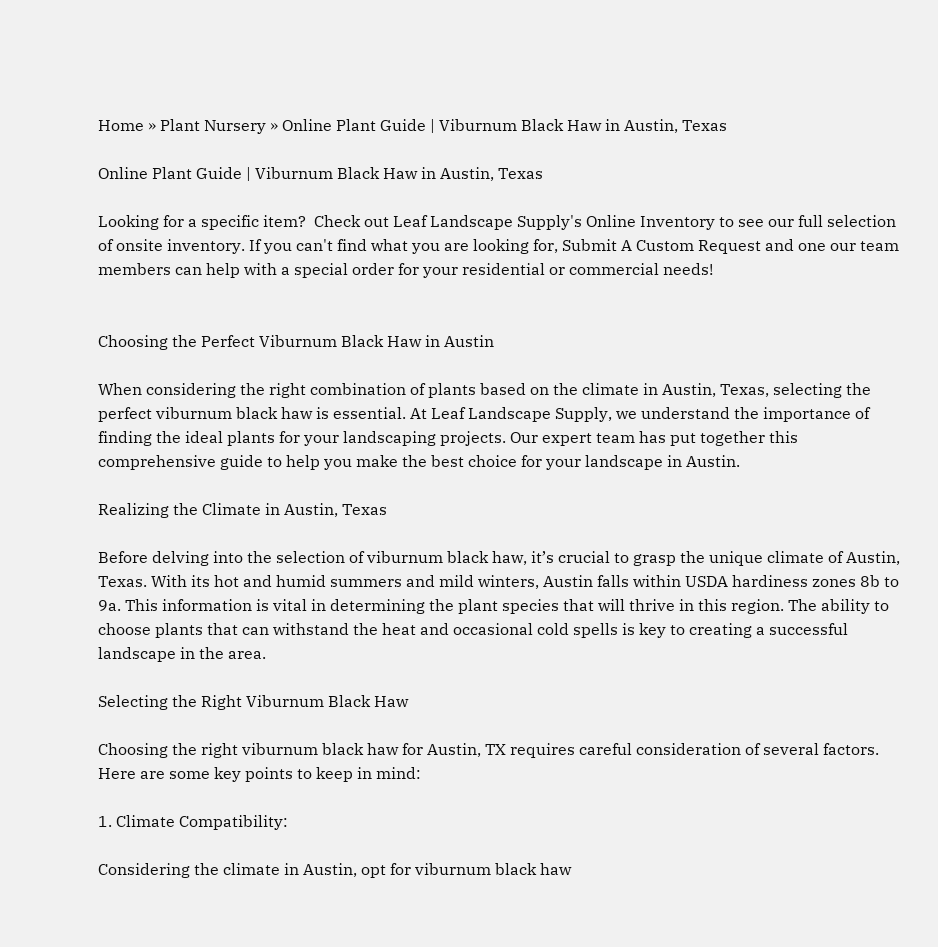Home » Plant Nursery » Online Plant Guide | Viburnum Black Haw in Austin, Texas

Online Plant Guide | Viburnum Black Haw in Austin, Texas

Looking for a specific item?  Check out Leaf Landscape Supply's Online Inventory to see our full selection of onsite inventory. If you can't find what you are looking for, Submit A Custom Request and one our team members can help with a special order for your residential or commercial needs!


Choosing the Perfect Viburnum Black Haw in Austin

When considering the right combination of plants based on the climate in Austin, Texas, selecting the perfect viburnum black haw is essential. At Leaf Landscape Supply, we understand the importance of finding the ideal plants for your landscaping projects. Our expert team has put together this comprehensive guide to help you make the best choice for your landscape in Austin.

Realizing the Climate in Austin, Texas

Before delving into the selection of viburnum black haw, it’s crucial to grasp the unique climate of Austin, Texas. With its hot and humid summers and mild winters, Austin falls within USDA hardiness zones 8b to 9a. This information is vital in determining the plant species that will thrive in this region. The ability to choose plants that can withstand the heat and occasional cold spells is key to creating a successful landscape in the area.

Selecting the Right Viburnum Black Haw

Choosing the right viburnum black haw for Austin, TX requires careful consideration of several factors. Here are some key points to keep in mind:

1. Climate Compatibility:

Considering the climate in Austin, opt for viburnum black haw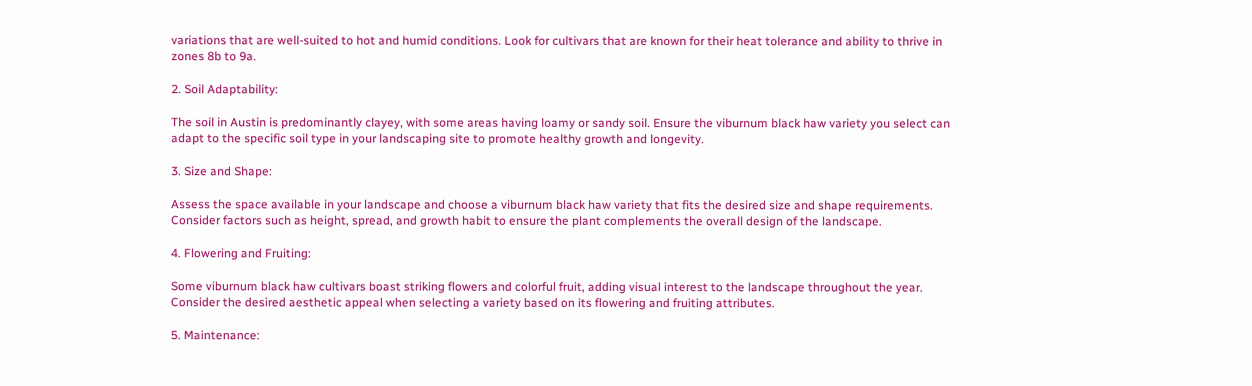variations that are well-suited to hot and humid conditions. Look for cultivars that are known for their heat tolerance and ability to thrive in zones 8b to 9a.

2. Soil Adaptability:

The soil in Austin is predominantly clayey, with some areas having loamy or sandy soil. Ensure the viburnum black haw variety you select can adapt to the specific soil type in your landscaping site to promote healthy growth and longevity.

3. Size and Shape:

Assess the space available in your landscape and choose a viburnum black haw variety that fits the desired size and shape requirements. Consider factors such as height, spread, and growth habit to ensure the plant complements the overall design of the landscape.

4. Flowering and Fruiting:

Some viburnum black haw cultivars boast striking flowers and colorful fruit, adding visual interest to the landscape throughout the year. Consider the desired aesthetic appeal when selecting a variety based on its flowering and fruiting attributes.

5. Maintenance: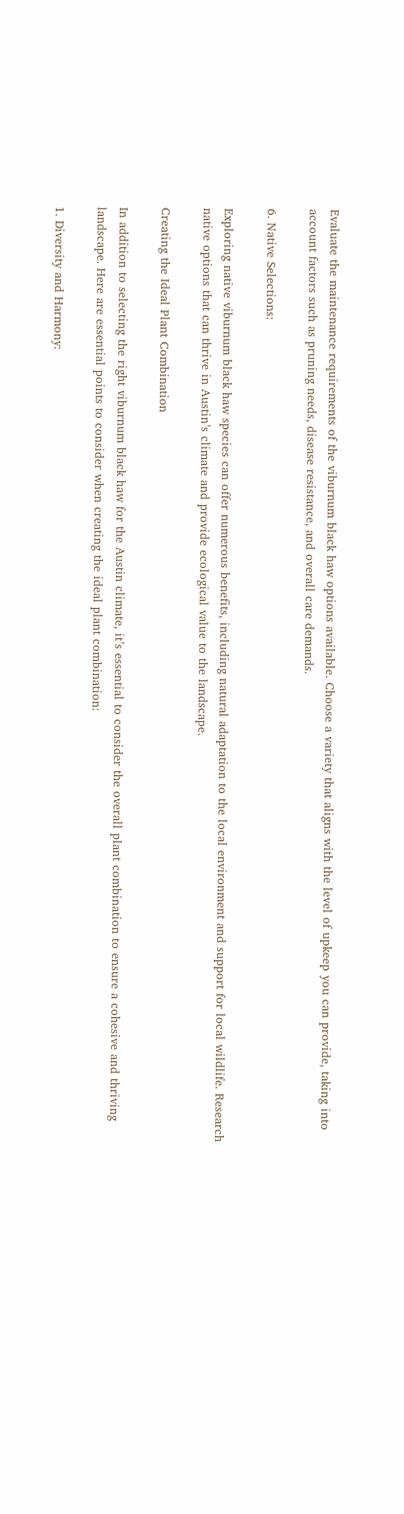Evaluate the maintenance requirements of the viburnum black haw options available. Choose a variety that aligns with the level of upkeep you can provide, taking into account factors such as pruning needs, disease resistance, and overall care demands.

6. Native Selections:

Exploring native viburnum black haw species can offer numerous benefits, including natural adaptation to the local environment and support for local wildlife. Research native options that can thrive in Austin’s climate and provide ecological value to the landscape.

Creating the Ideal Plant Combination

In addition to selecting the right viburnum black haw for the Austin climate, it’s essential to consider the overall plant combination to ensure a cohesive and thriving landscape. Here are essential points to consider when creating the ideal plant combination:

1. Diversity and Harmony: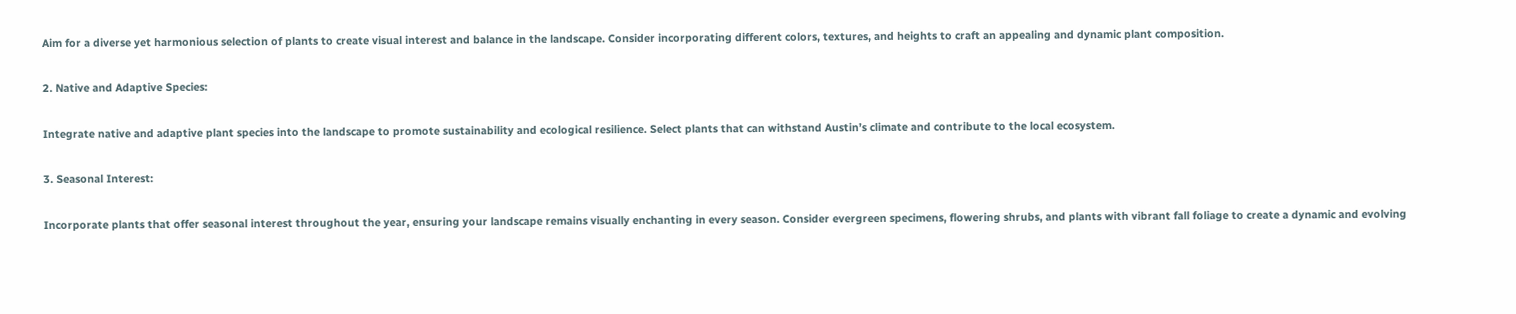Aim for a diverse yet harmonious selection of plants to create visual interest and balance in the landscape. Consider incorporating different colors, textures, and heights to craft an appealing and dynamic plant composition.

2. Native and Adaptive Species:

Integrate native and adaptive plant species into the landscape to promote sustainability and ecological resilience. Select plants that can withstand Austin’s climate and contribute to the local ecosystem.

3. Seasonal Interest:

Incorporate plants that offer seasonal interest throughout the year, ensuring your landscape remains visually enchanting in every season. Consider evergreen specimens, flowering shrubs, and plants with vibrant fall foliage to create a dynamic and evolving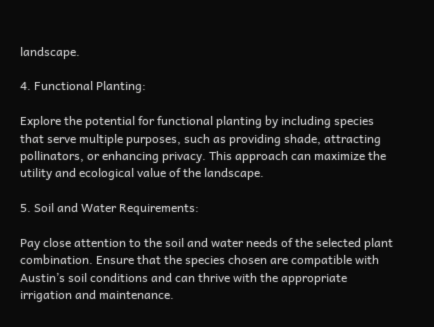landscape.

4. Functional Planting:

Explore the potential for functional planting by including species that serve multiple purposes, such as providing shade, attracting pollinators, or enhancing privacy. This approach can maximize the utility and ecological value of the landscape.

5. Soil and Water Requirements:

Pay close attention to the soil and water needs of the selected plant combination. Ensure that the species chosen are compatible with Austin’s soil conditions and can thrive with the appropriate irrigation and maintenance.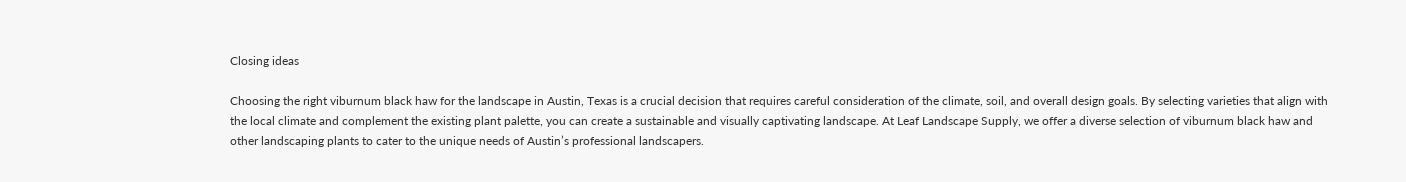Closing ideas

Choosing the right viburnum black haw for the landscape in Austin, Texas is a crucial decision that requires careful consideration of the climate, soil, and overall design goals. By selecting varieties that align with the local climate and complement the existing plant palette, you can create a sustainable and visually captivating landscape. At Leaf Landscape Supply, we offer a diverse selection of viburnum black haw and other landscaping plants to cater to the unique needs of Austin’s professional landscapers.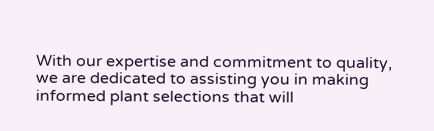With our expertise and commitment to quality, we are dedicated to assisting you in making informed plant selections that will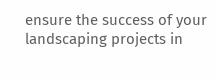ensure the success of your landscaping projects in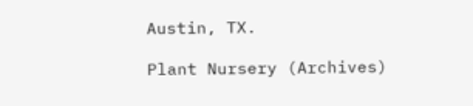Austin, TX.

Plant Nursery (Archives)